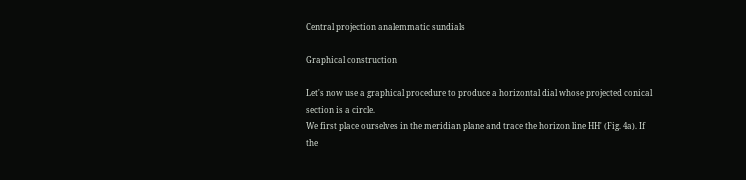Central projection analemmatic sundials

Graphical construction

Let's now use a graphical procedure to produce a horizontal dial whose projected conical section is a circle.
We first place ourselves in the meridian plane and trace the horizon line HH' (Fig. 4a). If the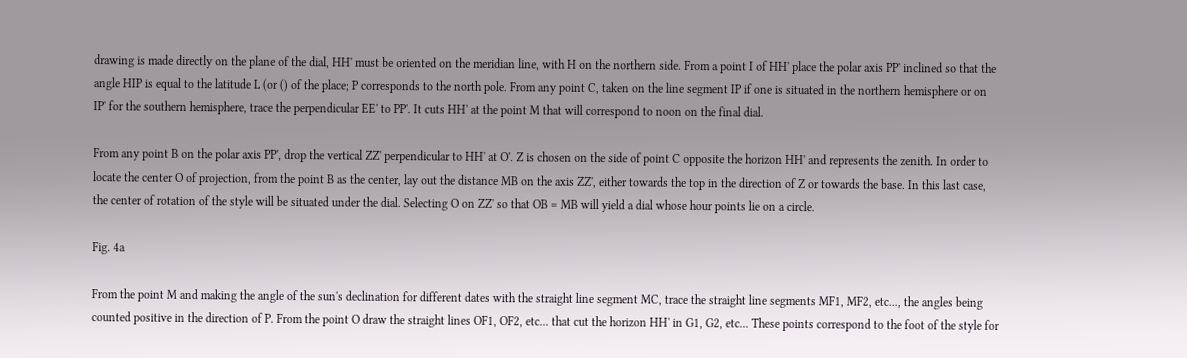drawing is made directly on the plane of the dial, HH' must be oriented on the meridian line, with H on the northern side. From a point I of HH' place the polar axis PP' inclined so that the angle HIP is equal to the latitude L (or () of the place; P corresponds to the north pole. From any point C, taken on the line segment IP if one is situated in the northern hemisphere or on IP' for the southern hemisphere, trace the perpendicular EE' to PP'. It cuts HH' at the point M that will correspond to noon on the final dial.

From any point B on the polar axis PP', drop the vertical ZZ' perpendicular to HH' at O'. Z is chosen on the side of point C opposite the horizon HH' and represents the zenith. In order to locate the center O of projection, from the point B as the center, lay out the distance MB on the axis ZZ', either towards the top in the direction of Z or towards the base. In this last case, the center of rotation of the style will be situated under the dial. Selecting O on ZZ' so that OB = MB will yield a dial whose hour points lie on a circle.

Fig. 4a

From the point M and making the angle of the sun's declination for different dates with the straight line segment MC, trace the straight line segments MF1, MF2, etc..., the angles being counted positive in the direction of P. From the point O draw the straight lines OF1, OF2, etc... that cut the horizon HH' in G1, G2, etc... These points correspond to the foot of the style for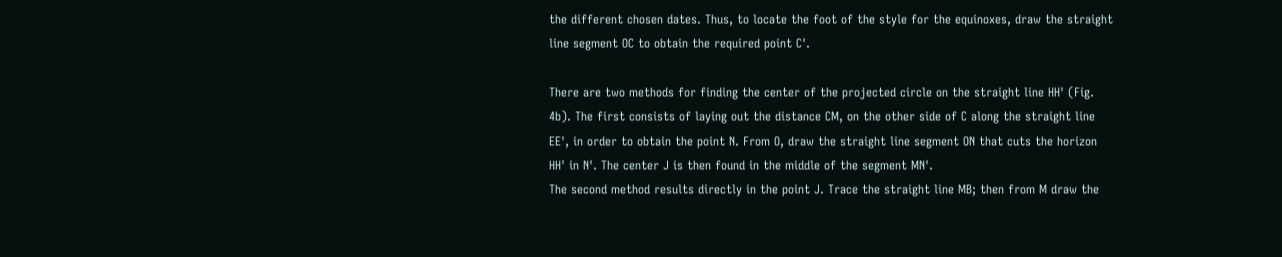the different chosen dates. Thus, to locate the foot of the style for the equinoxes, draw the straight line segment OC to obtain the required point C'.

There are two methods for finding the center of the projected circle on the straight line HH' (Fig. 4b). The first consists of laying out the distance CM, on the other side of C along the straight line EE', in order to obtain the point N. From O, draw the straight line segment ON that cuts the horizon HH' in N'. The center J is then found in the middle of the segment MN'.
The second method results directly in the point J. Trace the straight line MB; then from M draw the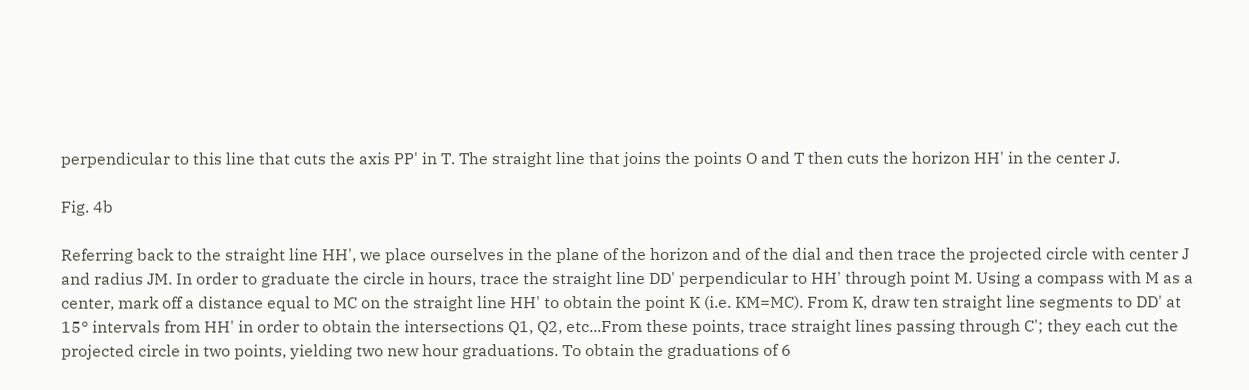perpendicular to this line that cuts the axis PP' in T. The straight line that joins the points O and T then cuts the horizon HH' in the center J.

Fig. 4b

Referring back to the straight line HH', we place ourselves in the plane of the horizon and of the dial and then trace the projected circle with center J and radius JM. In order to graduate the circle in hours, trace the straight line DD' perpendicular to HH' through point M. Using a compass with M as a center, mark off a distance equal to MC on the straight line HH' to obtain the point K (i.e. KM=MC). From K, draw ten straight line segments to DD' at 15° intervals from HH' in order to obtain the intersections Q1, Q2, etc...From these points, trace straight lines passing through C'; they each cut the projected circle in two points, yielding two new hour graduations. To obtain the graduations of 6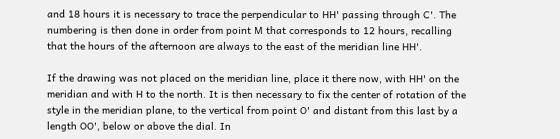and 18 hours it is necessary to trace the perpendicular to HH' passing through C'. The numbering is then done in order from point M that corresponds to 12 hours, recalling that the hours of the afternoon are always to the east of the meridian line HH'.

If the drawing was not placed on the meridian line, place it there now, with HH' on the meridian and with H to the north. It is then necessary to fix the center of rotation of the style in the meridian plane, to the vertical from point O' and distant from this last by a length OO', below or above the dial. In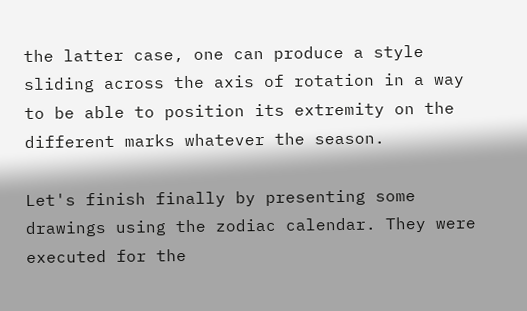the latter case, one can produce a style sliding across the axis of rotation in a way to be able to position its extremity on the different marks whatever the season.

Let's finish finally by presenting some drawings using the zodiac calendar. They were executed for the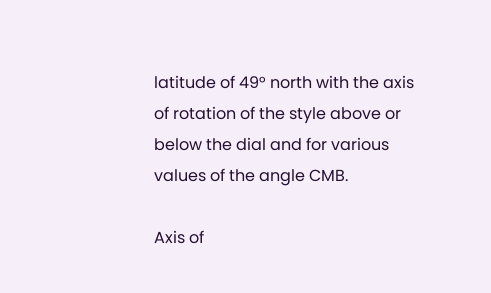latitude of 49° north with the axis of rotation of the style above or below the dial and for various values of the angle CMB.

Axis of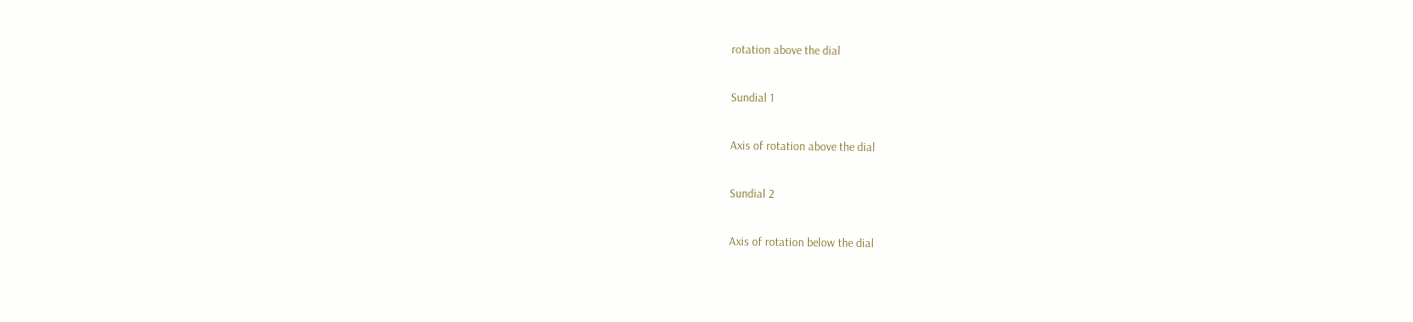rotation above the dial

Sundial 1

Axis of rotation above the dial

Sundial 2

Axis of rotation below the dial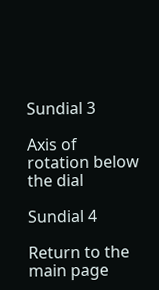Sundial 3

Axis of rotation below the dial

Sundial 4

Return to the main page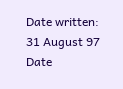Date written: 31 August 97
Date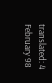translated: 4 February 98